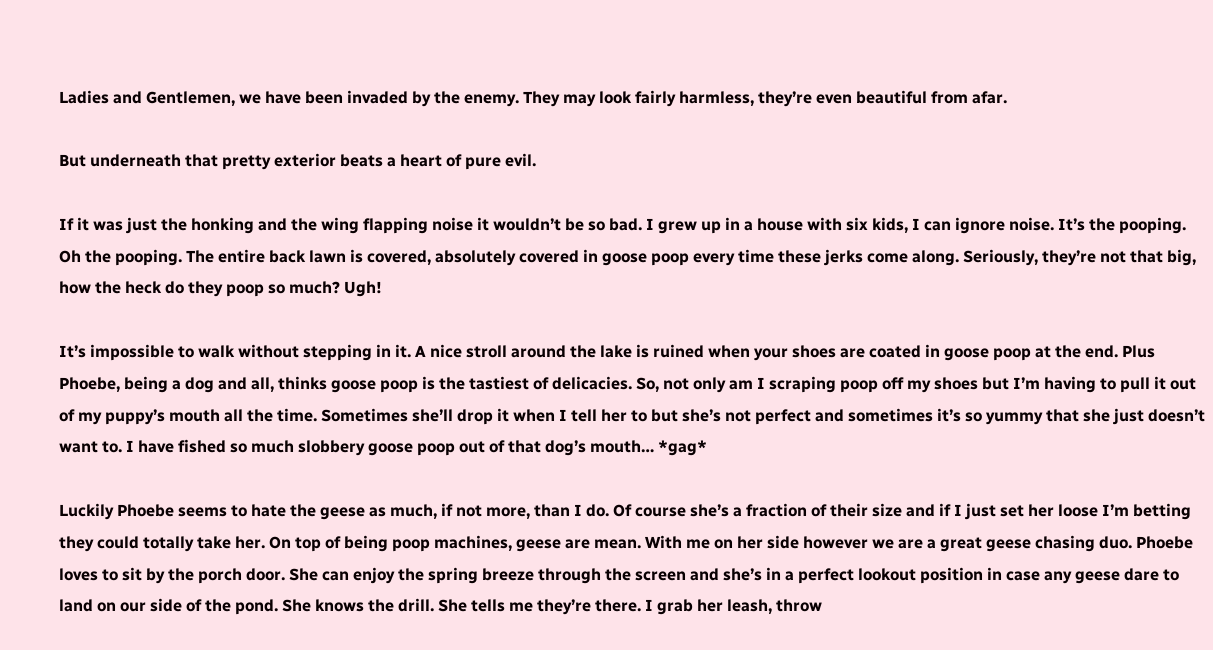Ladies and Gentlemen, we have been invaded by the enemy. They may look fairly harmless, they’re even beautiful from afar.

But underneath that pretty exterior beats a heart of pure evil.

If it was just the honking and the wing flapping noise it wouldn’t be so bad. I grew up in a house with six kids, I can ignore noise. It’s the pooping. Oh the pooping. The entire back lawn is covered, absolutely covered in goose poop every time these jerks come along. Seriously, they’re not that big, how the heck do they poop so much? Ugh!

It’s impossible to walk without stepping in it. A nice stroll around the lake is ruined when your shoes are coated in goose poop at the end. Plus Phoebe, being a dog and all, thinks goose poop is the tastiest of delicacies. So, not only am I scraping poop off my shoes but I’m having to pull it out of my puppy’s mouth all the time. Sometimes she’ll drop it when I tell her to but she’s not perfect and sometimes it’s so yummy that she just doesn’t want to. I have fished so much slobbery goose poop out of that dog’s mouth… *gag*

Luckily Phoebe seems to hate the geese as much, if not more, than I do. Of course she’s a fraction of their size and if I just set her loose I’m betting they could totally take her. On top of being poop machines, geese are mean. With me on her side however we are a great geese chasing duo. Phoebe loves to sit by the porch door. She can enjoy the spring breeze through the screen and she’s in a perfect lookout position in case any geese dare to land on our side of the pond. She knows the drill. She tells me they’re there. I grab her leash, throw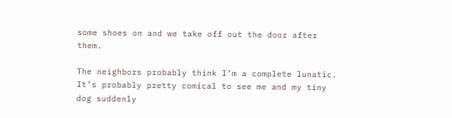some shoes on and we take off out the door after them.

The neighbors probably think I’m a complete lunatic. It’s probably pretty comical to see me and my tiny dog suddenly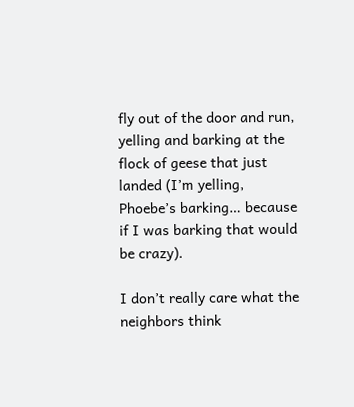fly out of the door and run, yelling and barking at the flock of geese that just landed (I’m yelling, Phoebe’s barking… because if I was barking that would be crazy).

I don’t really care what the neighbors think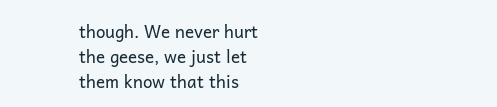though. We never hurt the geese, we just let them know that this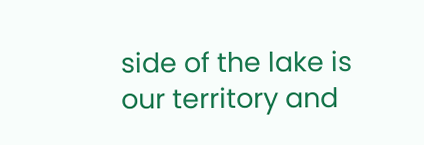side of the lake is our territory and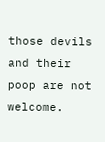those devils and their poop are not welcome.